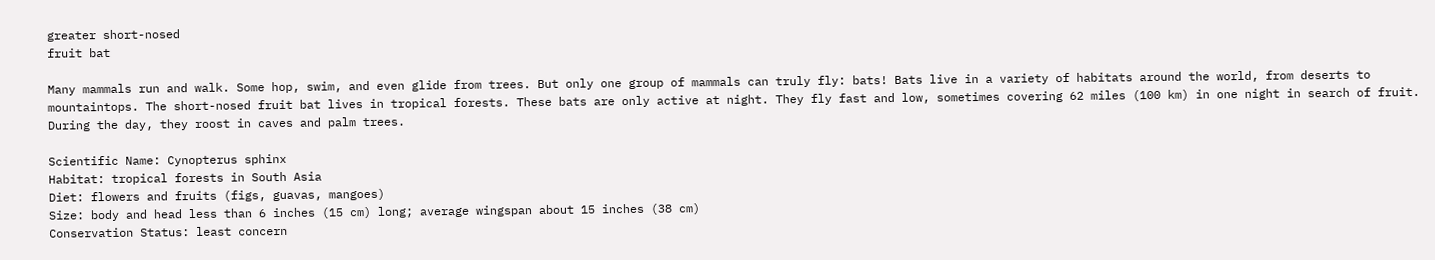greater short-nosed
fruit bat

Many mammals run and walk. Some hop, swim, and even glide from trees. But only one group of mammals can truly fly: bats! Bats live in a variety of habitats around the world, from deserts to mountaintops. The short-nosed fruit bat lives in tropical forests. These bats are only active at night. They fly fast and low, sometimes covering 62 miles (100 km) in one night in search of fruit. During the day, they roost in caves and palm trees.

Scientific Name: Cynopterus sphinx
Habitat: tropical forests in South Asia
Diet: flowers and fruits (figs, guavas, mangoes)
Size: body and head less than 6 inches (15 cm) long; average wingspan about 15 inches (38 cm)
Conservation Status: least concern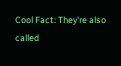Cool Fact: They're also called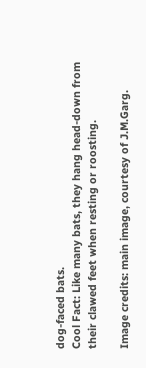dog-faced bats.
Cool Fact: Like many bats, they hang head-down from their clawed feet when resting or roosting.

Image credits: main image, courtesy of J.M.Garg.